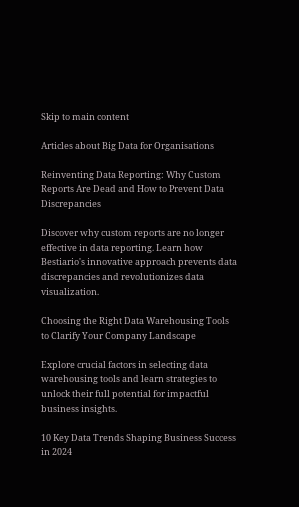Skip to main content

Articles about Big Data for Organisations

Reinventing Data Reporting: Why Custom Reports Are Dead and How to Prevent Data Discrepancies

Discover why custom reports are no longer effective in data reporting. Learn how Bestiario's innovative approach prevents data discrepancies and revolutionizes data visualization.

Choosing the Right Data Warehousing Tools to Clarify Your Company Landscape

Explore crucial factors in selecting data warehousing tools and learn strategies to unlock their full potential for impactful business insights.

10 Key Data Trends Shaping Business Success in 2024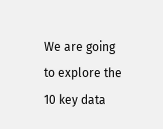We are going to explore the 10 key data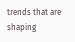trends that are shaping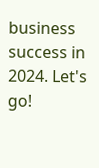business success in 2024. Let's go!